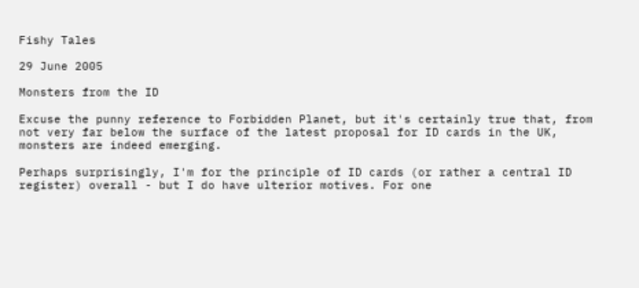Fishy Tales

29 June 2005

Monsters from the ID

Excuse the punny reference to Forbidden Planet, but it's certainly true that, from not very far below the surface of the latest proposal for ID cards in the UK, monsters are indeed emerging.

Perhaps surprisingly, I'm for the principle of ID cards (or rather a central ID register) overall - but I do have ulterior motives. For one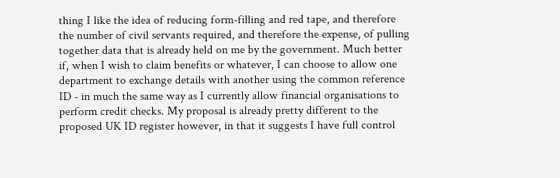thing I like the idea of reducing form-filling and red tape, and therefore the number of civil servants required, and therefore the expense, of pulling together data that is already held on me by the government. Much better if, when I wish to claim benefits or whatever, I can choose to allow one department to exchange details with another using the common reference ID - in much the same way as I currently allow financial organisations to perform credit checks. My proposal is already pretty different to the proposed UK ID register however, in that it suggests I have full control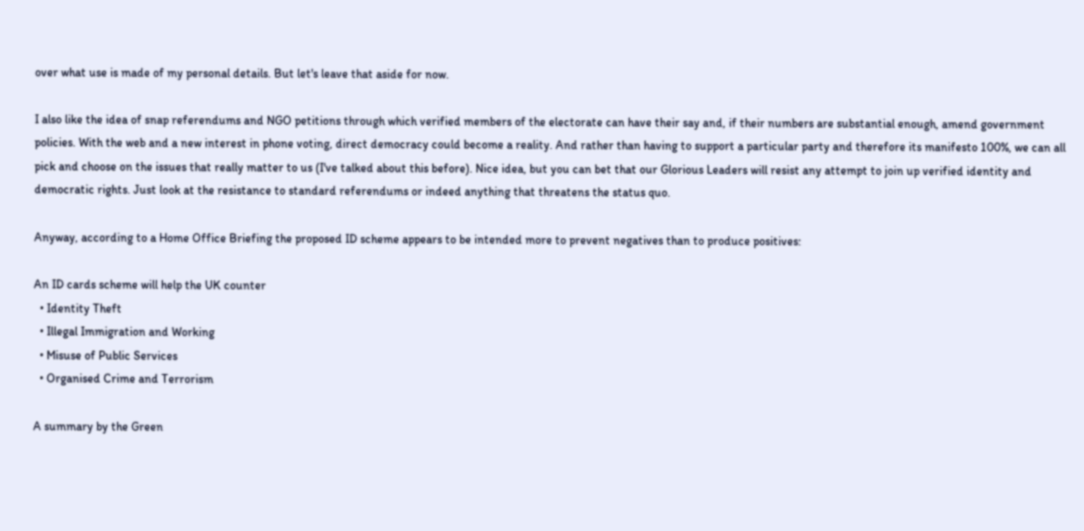over what use is made of my personal details. But let's leave that aside for now.

I also like the idea of snap referendums and NGO petitions through which verified members of the electorate can have their say and, if their numbers are substantial enough, amend government policies. With the web and a new interest in phone voting, direct democracy could become a reality. And rather than having to support a particular party and therefore its manifesto 100%, we can all pick and choose on the issues that really matter to us (I've talked about this before). Nice idea, but you can bet that our Glorious Leaders will resist any attempt to join up verified identity and democratic rights. Just look at the resistance to standard referendums or indeed anything that threatens the status quo.

Anyway, according to a Home Office Briefing the proposed ID scheme appears to be intended more to prevent negatives than to produce positives:

An ID cards scheme will help the UK counter
  • Identity Theft
  • Illegal Immigration and Working
  • Misuse of Public Services
  • Organised Crime and Terrorism

A summary by the Green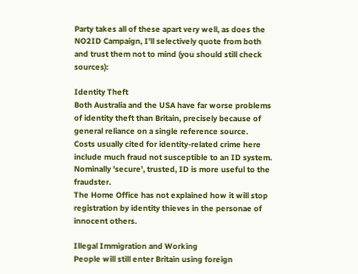Party takes all of these apart very well, as does the NO2ID Campaign, I'll selectively quote from both and trust them not to mind (you should still check sources):

Identity Theft
Both Australia and the USA have far worse problems of identity theft than Britain, precisely because of general reliance on a single reference source.
Costs usually cited for identity-related crime here include much fraud not susceptible to an ID system.
Nominally 'secure', trusted, ID is more useful to the fraudster.
The Home Office has not explained how it will stop registration by identity thieves in the personae of innocent others.

Illegal Immigration and Working
People will still enter Britain using foreign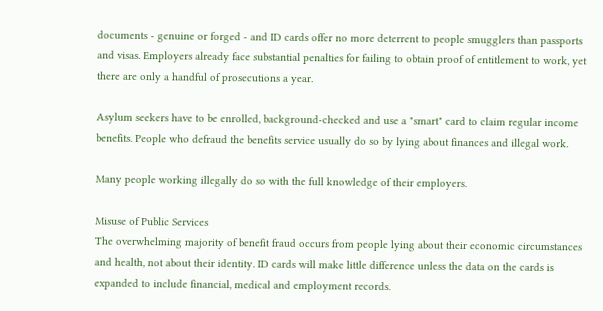documents - genuine or forged - and ID cards offer no more deterrent to people smugglers than passports and visas. Employers already face substantial penalties for failing to obtain proof of entitlement to work, yet there are only a handful of prosecutions a year.

Asylum seekers have to be enrolled, background-checked and use a "smart" card to claim regular income benefits. People who defraud the benefits service usually do so by lying about finances and illegal work.

Many people working illegally do so with the full knowledge of their employers.

Misuse of Public Services
The overwhelming majority of benefit fraud occurs from people lying about their economic circumstances and health, not about their identity. ID cards will make little difference unless the data on the cards is expanded to include financial, medical and employment records.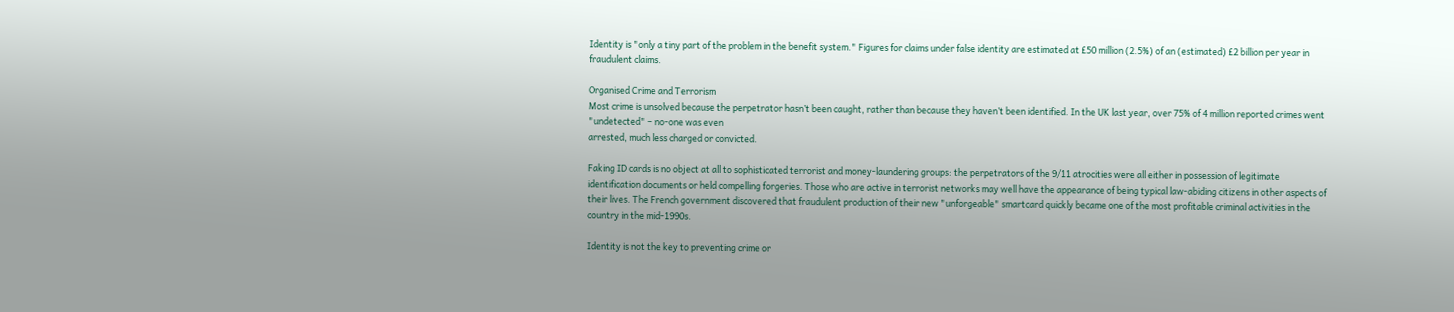Identity is "only a tiny part of the problem in the benefit system." Figures for claims under false identity are estimated at £50 million (2.5%) of an (estimated) £2 billion per year in fraudulent claims.

Organised Crime and Terrorism
Most crime is unsolved because the perpetrator hasn’t been caught, rather than because they haven’t been identified. In the UK last year, over 75% of 4 million reported crimes went "undetected" – no-one was even
arrested, much less charged or convicted.

Faking ID cards is no object at all to sophisticated terrorist and money-laundering groups: the perpetrators of the 9/11 atrocities were all either in possession of legitimate identification documents or held compelling forgeries. Those who are active in terrorist networks may well have the appearance of being typical law-abiding citizens in other aspects of their lives. The French government discovered that fraudulent production of their new "unforgeable" smartcard quickly became one of the most profitable criminal activities in the country in the mid-1990s.

Identity is not the key to preventing crime or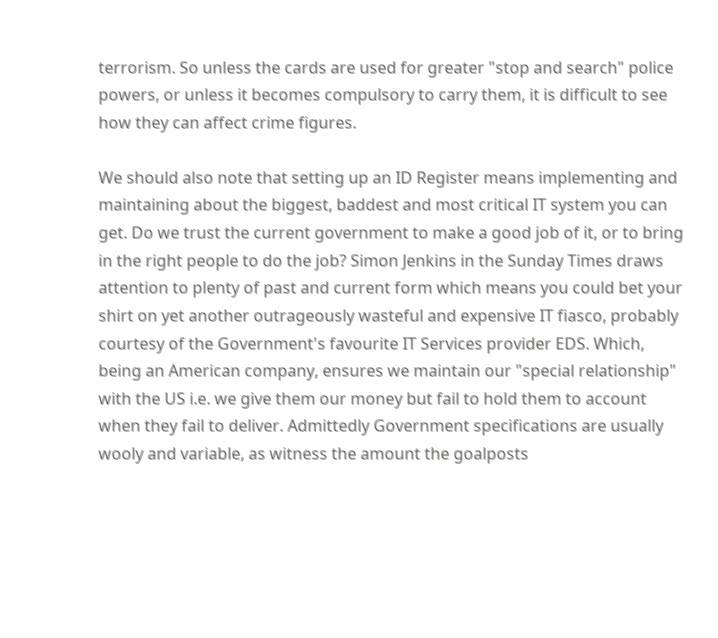terrorism. So unless the cards are used for greater "stop and search" police powers, or unless it becomes compulsory to carry them, it is difficult to see how they can affect crime figures.

We should also note that setting up an ID Register means implementing and maintaining about the biggest, baddest and most critical IT system you can get. Do we trust the current government to make a good job of it, or to bring in the right people to do the job? Simon Jenkins in the Sunday Times draws attention to plenty of past and current form which means you could bet your shirt on yet another outrageously wasteful and expensive IT fiasco, probably courtesy of the Government's favourite IT Services provider EDS. Which, being an American company, ensures we maintain our "special relationship" with the US i.e. we give them our money but fail to hold them to account when they fail to deliver. Admittedly Government specifications are usually wooly and variable, as witness the amount the goalposts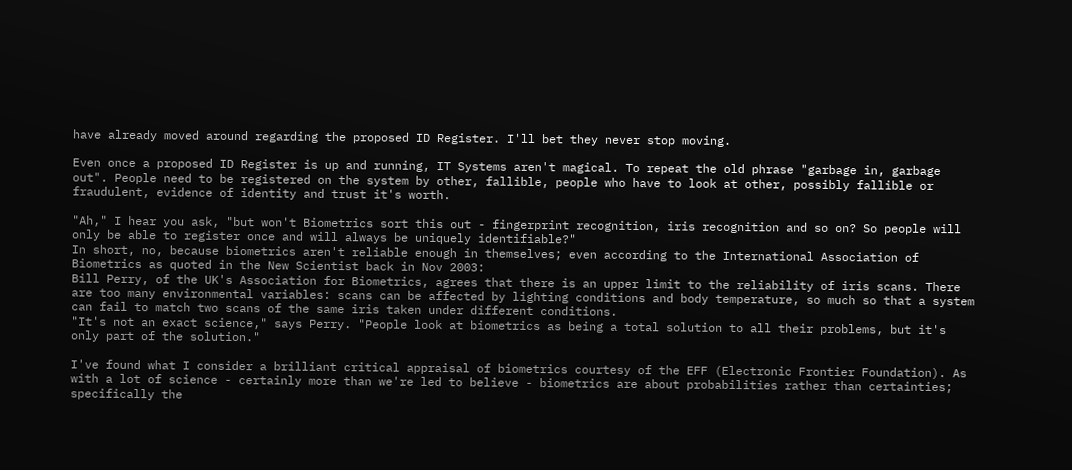have already moved around regarding the proposed ID Register. I'll bet they never stop moving.

Even once a proposed ID Register is up and running, IT Systems aren't magical. To repeat the old phrase "garbage in, garbage out". People need to be registered on the system by other, fallible, people who have to look at other, possibly fallible or fraudulent, evidence of identity and trust it's worth.

"Ah," I hear you ask, "but won't Biometrics sort this out - fingerprint recognition, iris recognition and so on? So people will only be able to register once and will always be uniquely identifiable?"
In short, no, because biometrics aren't reliable enough in themselves; even according to the International Association of Biometrics as quoted in the New Scientist back in Nov 2003:
Bill Perry, of the UK's Association for Biometrics, agrees that there is an upper limit to the reliability of iris scans. There are too many environmental variables: scans can be affected by lighting conditions and body temperature, so much so that a system can fail to match two scans of the same iris taken under different conditions.
"It's not an exact science," says Perry. "People look at biometrics as being a total solution to all their problems, but it's only part of the solution."

I've found what I consider a brilliant critical appraisal of biometrics courtesy of the EFF (Electronic Frontier Foundation). As with a lot of science - certainly more than we're led to believe - biometrics are about probabilities rather than certainties; specifically the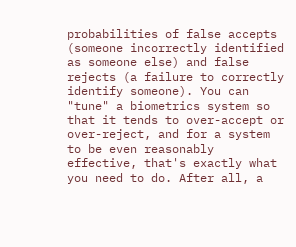probabilities of false accepts (someone incorrectly identified as someone else) and false rejects (a failure to correctly identify someone). You can "tune" a biometrics system so that it tends to over-accept or over-reject, and for a system to be even reasonably effective, that's exactly what you need to do. After all, a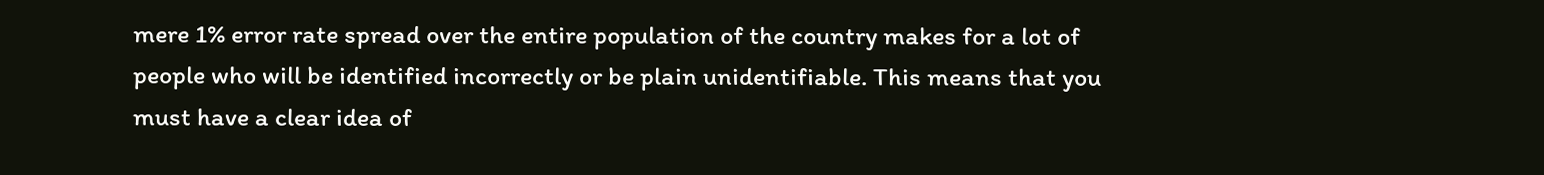mere 1% error rate spread over the entire population of the country makes for a lot of people who will be identified incorrectly or be plain unidentifiable. This means that you must have a clear idea of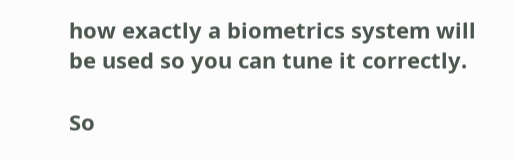how exactly a biometrics system will be used so you can tune it correctly.

So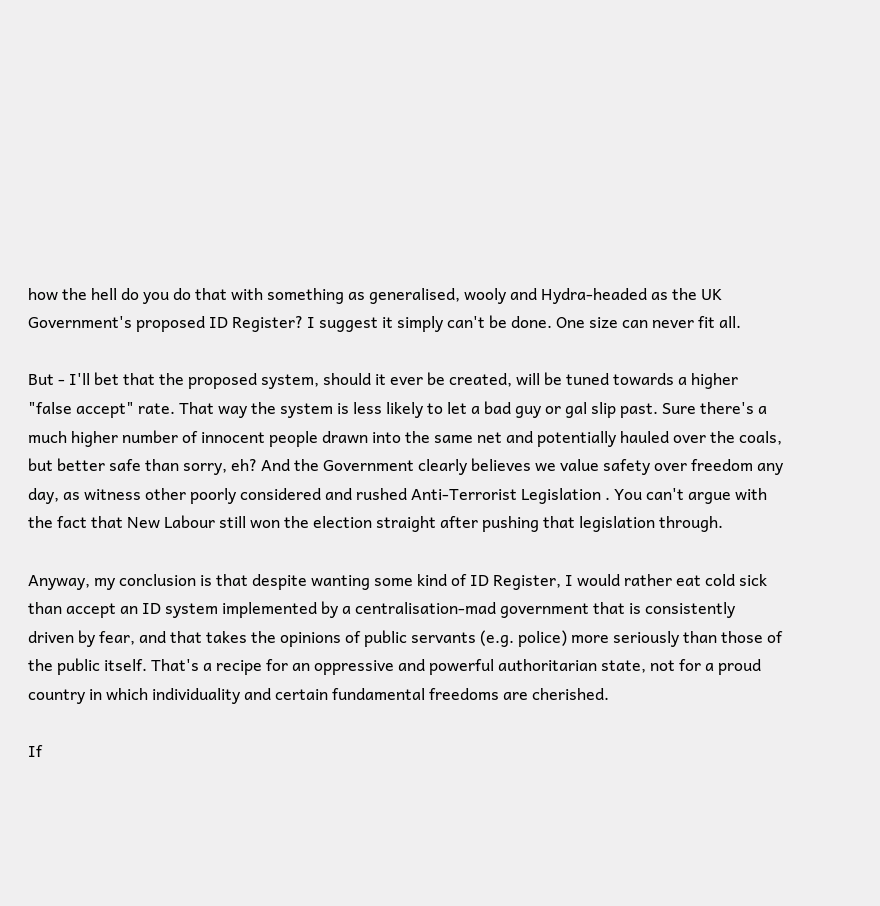how the hell do you do that with something as generalised, wooly and Hydra-headed as the UK Government's proposed ID Register? I suggest it simply can't be done. One size can never fit all.

But - I'll bet that the proposed system, should it ever be created, will be tuned towards a higher "false accept" rate. That way the system is less likely to let a bad guy or gal slip past. Sure there's a much higher number of innocent people drawn into the same net and potentially hauled over the coals, but better safe than sorry, eh? And the Government clearly believes we value safety over freedom any day, as witness other poorly considered and rushed Anti-Terrorist Legislation . You can't argue with the fact that New Labour still won the election straight after pushing that legislation through.

Anyway, my conclusion is that despite wanting some kind of ID Register, I would rather eat cold sick than accept an ID system implemented by a centralisation-mad government that is consistently driven by fear, and that takes the opinions of public servants (e.g. police) more seriously than those of the public itself. That's a recipe for an oppressive and powerful authoritarian state, not for a proud country in which individuality and certain fundamental freedoms are cherished.

If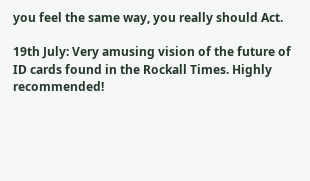you feel the same way, you really should Act.

19th July: Very amusing vision of the future of ID cards found in the Rockall Times. Highly recommended!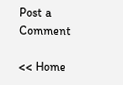Post a Comment

<< Home